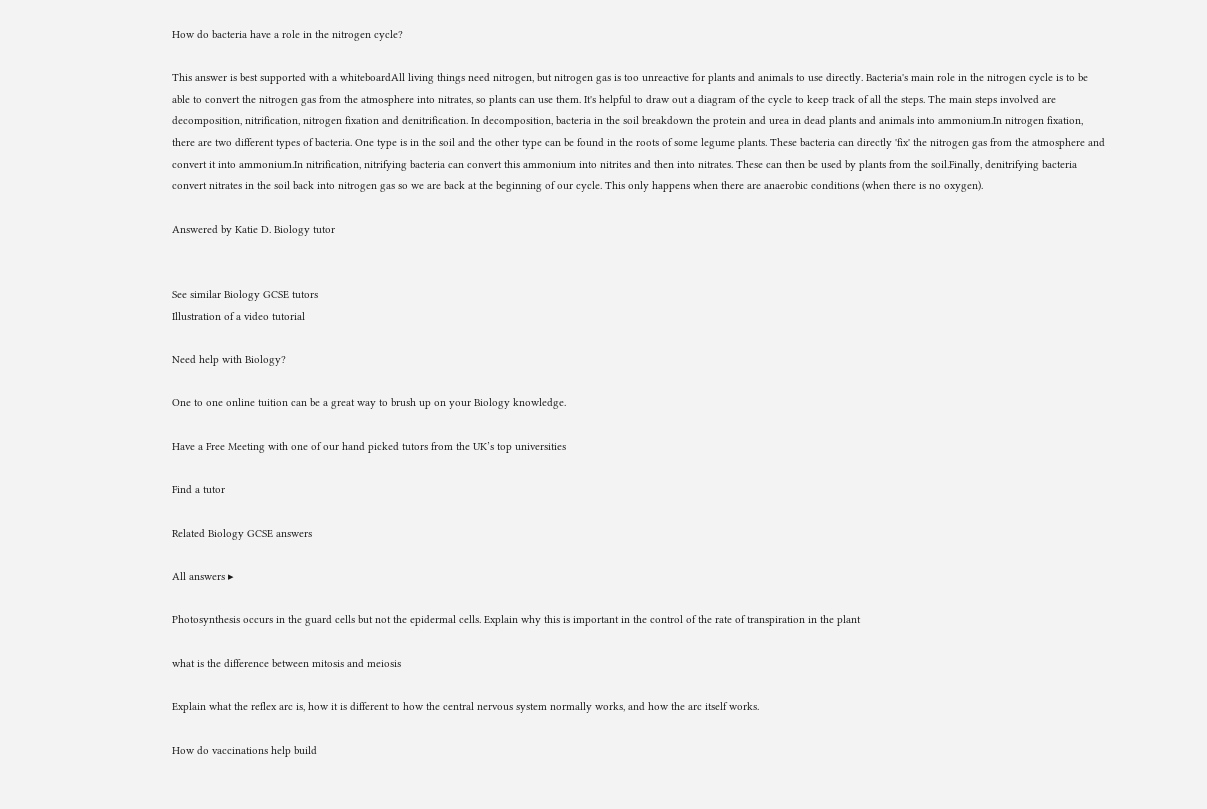How do bacteria have a role in the nitrogen cycle?

This answer is best supported with a whiteboardAll living things need nitrogen, but nitrogen gas is too unreactive for plants and animals to use directly. Bacteria's main role in the nitrogen cycle is to be able to convert the nitrogen gas from the atmosphere into nitrates, so plants can use them. It's helpful to draw out a diagram of the cycle to keep track of all the steps. The main steps involved are decomposition, nitrification, nitrogen fixation and denitrification. In decomposition, bacteria in the soil breakdown the protein and urea in dead plants and animals into ammonium.In nitrogen fixation, there are two different types of bacteria. One type is in the soil and the other type can be found in the roots of some legume plants. These bacteria can directly 'fix' the nitrogen gas from the atmosphere and convert it into ammonium.In nitrification, nitrifying bacteria can convert this ammonium into nitrites and then into nitrates. These can then be used by plants from the soil.Finally, denitrifying bacteria convert nitrates in the soil back into nitrogen gas so we are back at the beginning of our cycle. This only happens when there are anaerobic conditions (when there is no oxygen).

Answered by Katie D. Biology tutor


See similar Biology GCSE tutors
Illustration of a video tutorial

Need help with Biology?

One to one online tuition can be a great way to brush up on your Biology knowledge.

Have a Free Meeting with one of our hand picked tutors from the UK’s top universities

Find a tutor

Related Biology GCSE answers

All answers ▸

Photosynthesis occurs in the guard cells but not the epidermal cells. Explain why this is important in the control of the rate of transpiration in the plant

what is the difference between mitosis and meiosis

Explain what the reflex arc is, how it is different to how the central nervous system normally works, and how the arc itself works.

How do vaccinations help build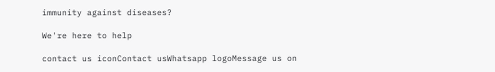immunity against diseases?

We're here to help

contact us iconContact usWhatsapp logoMessage us on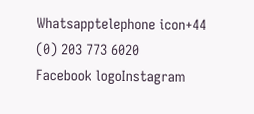Whatsapptelephone icon+44 (0) 203 773 6020
Facebook logoInstagram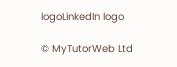logoLinkedIn logo

© MyTutorWeb Ltd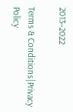2013–2022

Terms & Conditions|Privacy Policy